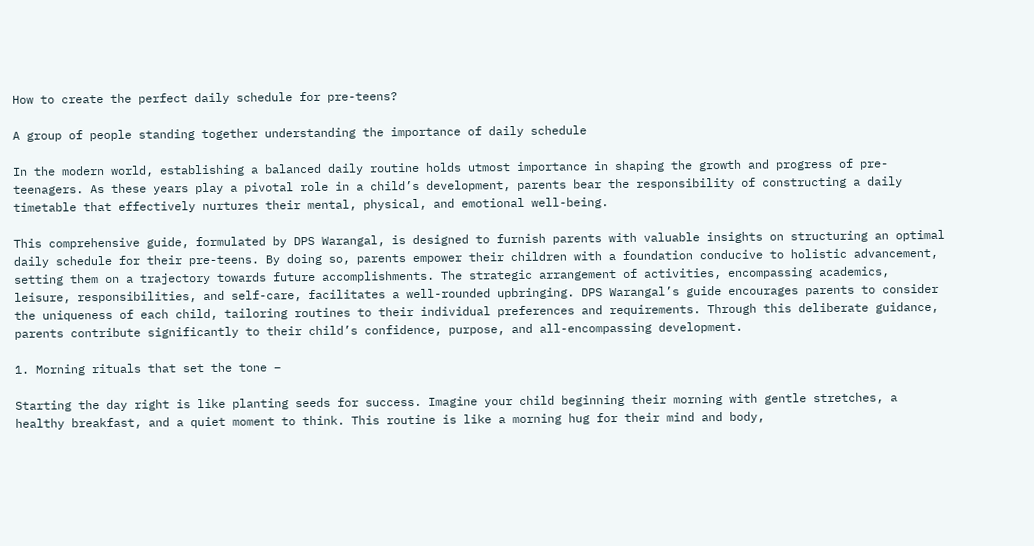How to create the perfect daily schedule for pre-teens?

A group of people standing together understanding the importance of daily schedule

In the modern world, establishing a balanced daily routine holds utmost importance in shaping the growth and progress of pre-teenagers. As these years play a pivotal role in a child’s development, parents bear the responsibility of constructing a daily timetable that effectively nurtures their mental, physical, and emotional well-being.

This comprehensive guide, formulated by DPS Warangal, is designed to furnish parents with valuable insights on structuring an optimal daily schedule for their pre-teens. By doing so, parents empower their children with a foundation conducive to holistic advancement, setting them on a trajectory towards future accomplishments. The strategic arrangement of activities, encompassing academics, leisure, responsibilities, and self-care, facilitates a well-rounded upbringing. DPS Warangal’s guide encourages parents to consider the uniqueness of each child, tailoring routines to their individual preferences and requirements. Through this deliberate guidance, parents contribute significantly to their child’s confidence, purpose, and all-encompassing development.

1. Morning rituals that set the tone –

Starting the day right is like planting seeds for success. Imagine your child beginning their morning with gentle stretches, a healthy breakfast, and a quiet moment to think. This routine is like a morning hug for their mind and body,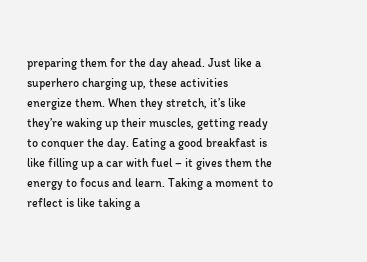preparing them for the day ahead. Just like a superhero charging up, these activities energize them. When they stretch, it’s like they’re waking up their muscles, getting ready to conquer the day. Eating a good breakfast is like filling up a car with fuel – it gives them the energy to focus and learn. Taking a moment to reflect is like taking a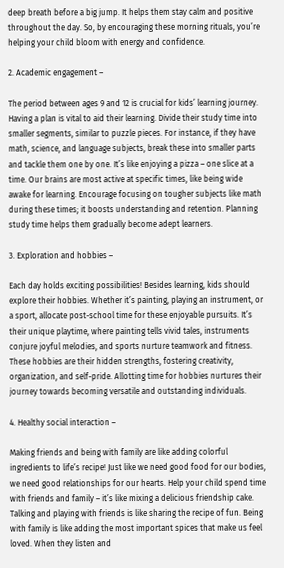deep breath before a big jump. It helps them stay calm and positive throughout the day. So, by encouraging these morning rituals, you’re helping your child bloom with energy and confidence.

2. Academic engagement –

The period between ages 9 and 12 is crucial for kids’ learning journey. Having a plan is vital to aid their learning. Divide their study time into smaller segments, similar to puzzle pieces. For instance, if they have math, science, and language subjects, break these into smaller parts and tackle them one by one. It’s like enjoying a pizza – one slice at a time. Our brains are most active at specific times, like being wide awake for learning. Encourage focusing on tougher subjects like math during these times; it boosts understanding and retention. Planning study time helps them gradually become adept learners.

3. Exploration and hobbies –

Each day holds exciting possibilities! Besides learning, kids should explore their hobbies. Whether it’s painting, playing an instrument, or a sport, allocate post-school time for these enjoyable pursuits. It’s their unique playtime, where painting tells vivid tales, instruments conjure joyful melodies, and sports nurture teamwork and fitness. These hobbies are their hidden strengths, fostering creativity, organization, and self-pride. Allotting time for hobbies nurtures their journey towards becoming versatile and outstanding individuals.

4. Healthy social interaction –

Making friends and being with family are like adding colorful ingredients to life’s recipe! Just like we need good food for our bodies, we need good relationships for our hearts. Help your child spend time with friends and family – it’s like mixing a delicious friendship cake. Talking and playing with friends is like sharing the recipe of fun. Being with family is like adding the most important spices that make us feel loved. When they listen and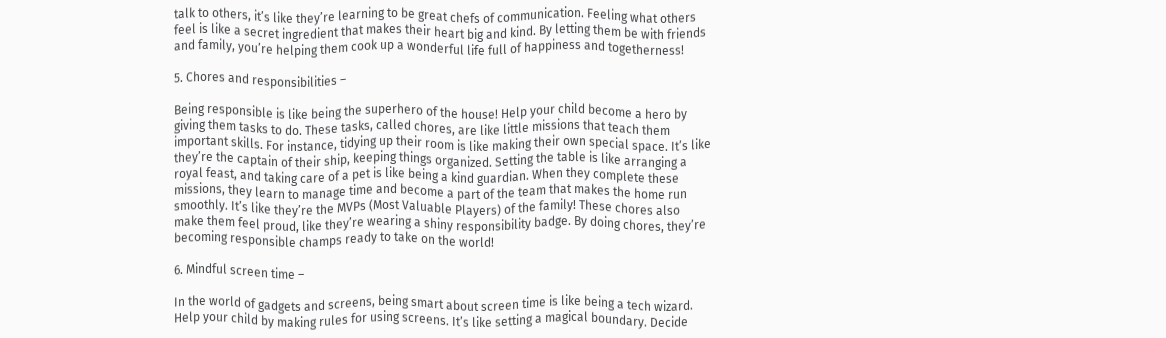talk to others, it’s like they’re learning to be great chefs of communication. Feeling what others feel is like a secret ingredient that makes their heart big and kind. By letting them be with friends and family, you’re helping them cook up a wonderful life full of happiness and togetherness!

5. Chores and responsibilities –

Being responsible is like being the superhero of the house! Help your child become a hero by giving them tasks to do. These tasks, called chores, are like little missions that teach them important skills. For instance, tidying up their room is like making their own special space. It’s like they’re the captain of their ship, keeping things organized. Setting the table is like arranging a royal feast, and taking care of a pet is like being a kind guardian. When they complete these missions, they learn to manage time and become a part of the team that makes the home run smoothly. It’s like they’re the MVPs (Most Valuable Players) of the family! These chores also make them feel proud, like they’re wearing a shiny responsibility badge. By doing chores, they’re becoming responsible champs ready to take on the world!

6. Mindful screen time –

In the world of gadgets and screens, being smart about screen time is like being a tech wizard. Help your child by making rules for using screens. It’s like setting a magical boundary. Decide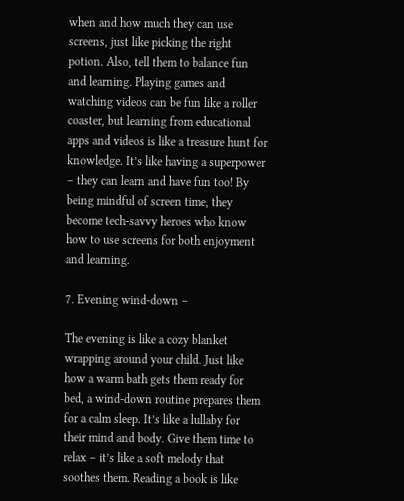when and how much they can use screens, just like picking the right potion. Also, tell them to balance fun and learning. Playing games and watching videos can be fun like a roller coaster, but learning from educational apps and videos is like a treasure hunt for knowledge. It’s like having a superpower – they can learn and have fun too! By being mindful of screen time, they become tech-savvy heroes who know how to use screens for both enjoyment and learning.

7. Evening wind-down –

The evening is like a cozy blanket wrapping around your child. Just like how a warm bath gets them ready for bed, a wind-down routine prepares them for a calm sleep. It’s like a lullaby for their mind and body. Give them time to relax – it’s like a soft melody that soothes them. Reading a book is like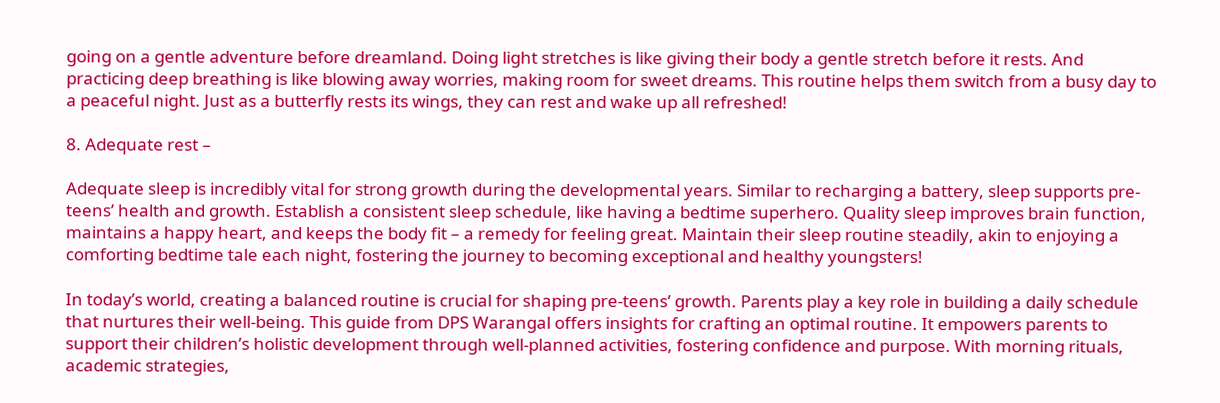going on a gentle adventure before dreamland. Doing light stretches is like giving their body a gentle stretch before it rests. And practicing deep breathing is like blowing away worries, making room for sweet dreams. This routine helps them switch from a busy day to a peaceful night. Just as a butterfly rests its wings, they can rest and wake up all refreshed!

8. Adequate rest –

Adequate sleep is incredibly vital for strong growth during the developmental years. Similar to recharging a battery, sleep supports pre-teens’ health and growth. Establish a consistent sleep schedule, like having a bedtime superhero. Quality sleep improves brain function, maintains a happy heart, and keeps the body fit – a remedy for feeling great. Maintain their sleep routine steadily, akin to enjoying a comforting bedtime tale each night, fostering the journey to becoming exceptional and healthy youngsters!

In today’s world, creating a balanced routine is crucial for shaping pre-teens’ growth. Parents play a key role in building a daily schedule that nurtures their well-being. This guide from DPS Warangal offers insights for crafting an optimal routine. It empowers parents to support their children’s holistic development through well-planned activities, fostering confidence and purpose. With morning rituals, academic strategies,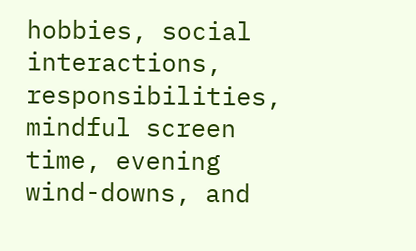hobbies, social interactions, responsibilities, mindful screen time, evening wind-downs, and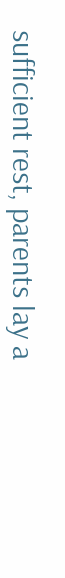sufficient rest, parents lay a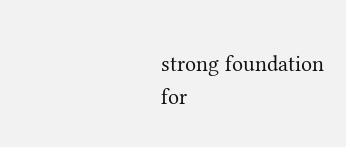strong foundation for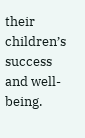their children’s success and well-being.